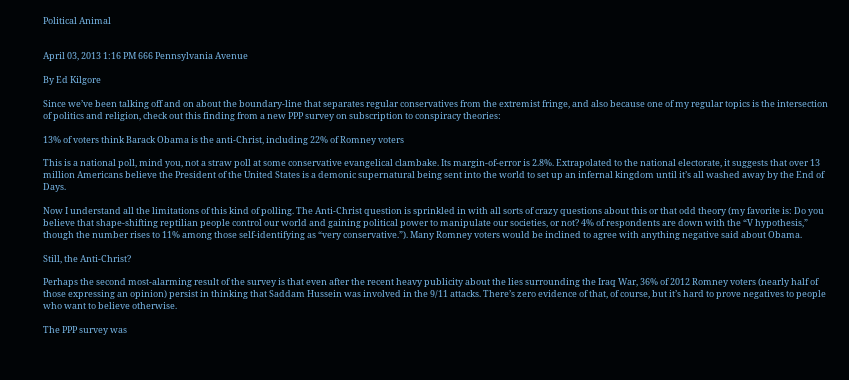Political Animal


April 03, 2013 1:16 PM 666 Pennsylvania Avenue

By Ed Kilgore

Since we’ve been talking off and on about the boundary-line that separates regular conservatives from the extremist fringe, and also because one of my regular topics is the intersection of politics and religion, check out this finding from a new PPP survey on subscription to conspiracy theories:

13% of voters think Barack Obama is the anti-Christ, including 22% of Romney voters

This is a national poll, mind you, not a straw poll at some conservative evangelical clambake. Its margin-of-error is 2.8%. Extrapolated to the national electorate, it suggests that over 13 million Americans believe the President of the United States is a demonic supernatural being sent into the world to set up an infernal kingdom until it’s all washed away by the End of Days.

Now I understand all the limitations of this kind of polling. The Anti-Christ question is sprinkled in with all sorts of crazy questions about this or that odd theory (my favorite is: Do you believe that shape-shifting reptilian people control our world and gaining political power to manipulate our societies, or not? 4% of respondents are down with the “V hypothesis,” though the number rises to 11% among those self-identifying as “very conservative.”). Many Romney voters would be inclined to agree with anything negative said about Obama.

Still, the Anti-Christ?

Perhaps the second most-alarming result of the survey is that even after the recent heavy publicity about the lies surrounding the Iraq War, 36% of 2012 Romney voters (nearly half of those expressing an opinion) persist in thinking that Saddam Hussein was involved in the 9/11 attacks. There’s zero evidence of that, of course, but it’s hard to prove negatives to people who want to believe otherwise.

The PPP survey was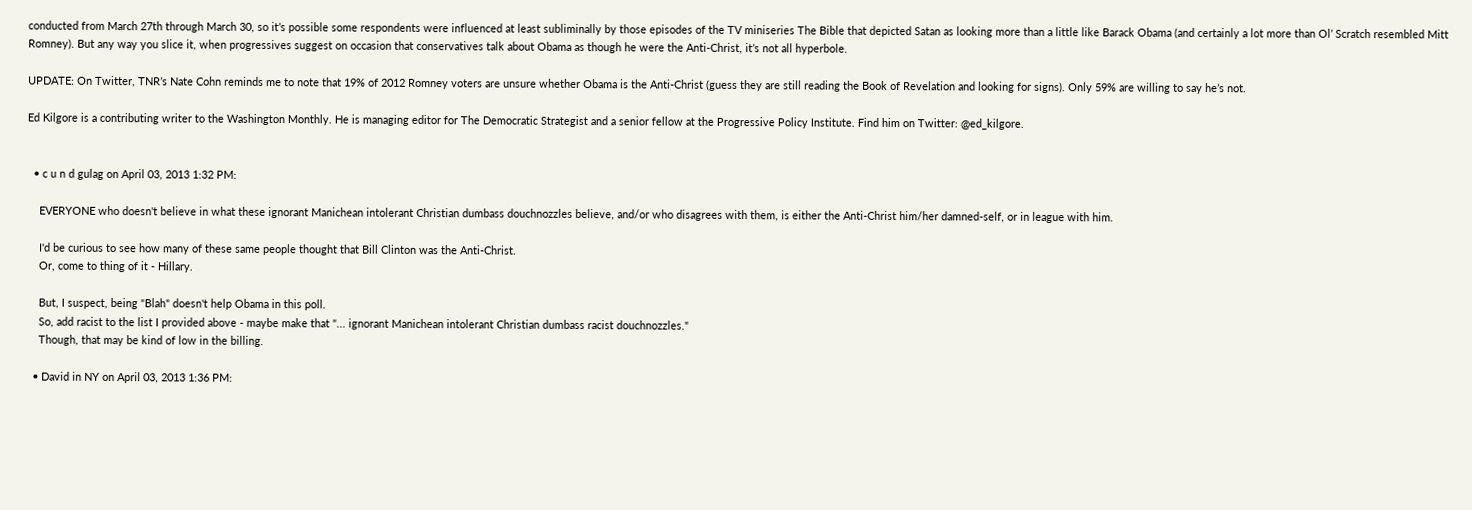conducted from March 27th through March 30, so it’s possible some respondents were influenced at least subliminally by those episodes of the TV miniseries The Bible that depicted Satan as looking more than a little like Barack Obama (and certainly a lot more than Ol’ Scratch resembled Mitt Romney). But any way you slice it, when progressives suggest on occasion that conservatives talk about Obama as though he were the Anti-Christ, it’s not all hyperbole.

UPDATE: On Twitter, TNR’s Nate Cohn reminds me to note that 19% of 2012 Romney voters are unsure whether Obama is the Anti-Christ (guess they are still reading the Book of Revelation and looking for signs). Only 59% are willing to say he’s not.

Ed Kilgore is a contributing writer to the Washington Monthly. He is managing editor for The Democratic Strategist and a senior fellow at the Progressive Policy Institute. Find him on Twitter: @ed_kilgore.


  • c u n d gulag on April 03, 2013 1:32 PM:

    EVERYONE who doesn't believe in what these ignorant Manichean intolerant Christian dumbass douchnozzles believe, and/or who disagrees with them, is either the Anti-Christ him/her damned-self, or in league with him.

    I'd be curious to see how many of these same people thought that Bill Clinton was the Anti-Christ.
    Or, come to thing of it - Hillary.

    But, I suspect, being "Blah" doesn't help Obama in this poll.
    So, add racist to the list I provided above - maybe make that "... ignorant Manichean intolerant Christian dumbass racist douchnozzles."
    Though, that may be kind of low in the billing.

  • David in NY on April 03, 2013 1:36 PM: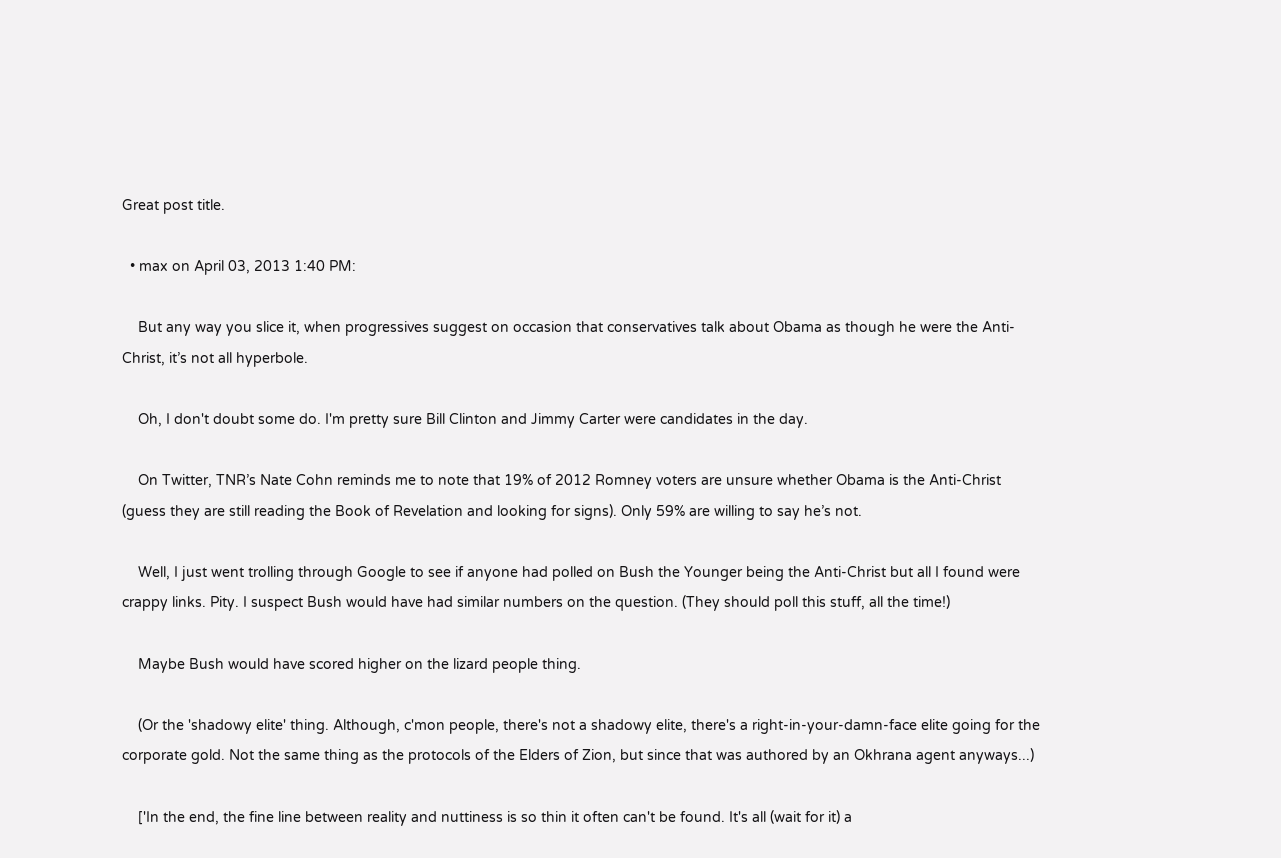Great post title.

  • max on April 03, 2013 1:40 PM:

    But any way you slice it, when progressives suggest on occasion that conservatives talk about Obama as though he were the Anti-Christ, it’s not all hyperbole.

    Oh, I don't doubt some do. I'm pretty sure Bill Clinton and Jimmy Carter were candidates in the day.

    On Twitter, TNR’s Nate Cohn reminds me to note that 19% of 2012 Romney voters are unsure whether Obama is the Anti-Christ (guess they are still reading the Book of Revelation and looking for signs). Only 59% are willing to say he’s not.

    Well, I just went trolling through Google to see if anyone had polled on Bush the Younger being the Anti-Christ but all I found were crappy links. Pity. I suspect Bush would have had similar numbers on the question. (They should poll this stuff, all the time!)

    Maybe Bush would have scored higher on the lizard people thing.

    (Or the 'shadowy elite' thing. Although, c'mon people, there's not a shadowy elite, there's a right-in-your-damn-face elite going for the corporate gold. Not the same thing as the protocols of the Elders of Zion, but since that was authored by an Okhrana agent anyways...)

    ['In the end, the fine line between reality and nuttiness is so thin it often can't be found. It's all (wait for it) a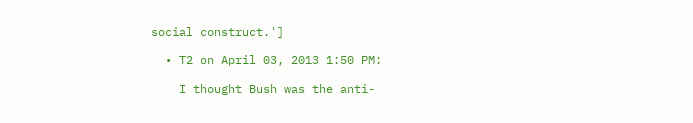social construct.']

  • T2 on April 03, 2013 1:50 PM:

    I thought Bush was the anti-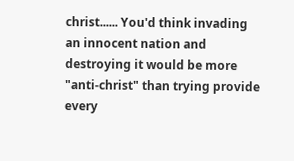christ...... You'd think invading an innocent nation and destroying it would be more "anti-christ" than trying provide every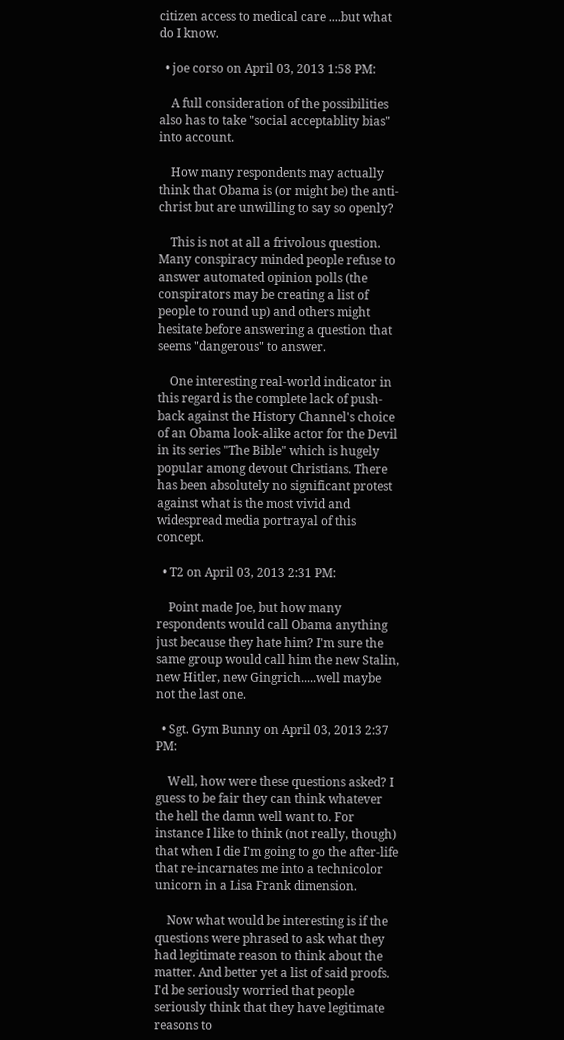citizen access to medical care ....but what do I know.

  • joe corso on April 03, 2013 1:58 PM:

    A full consideration of the possibilities also has to take "social acceptablity bias" into account.

    How many respondents may actually think that Obama is (or might be) the anti-christ but are unwilling to say so openly?

    This is not at all a frivolous question. Many conspiracy minded people refuse to answer automated opinion polls (the conspirators may be creating a list of people to round up) and others might hesitate before answering a question that seems "dangerous" to answer.

    One interesting real-world indicator in this regard is the complete lack of push-back against the History Channel's choice of an Obama look-alike actor for the Devil in its series "The Bible" which is hugely popular among devout Christians. There has been absolutely no significant protest against what is the most vivid and widespread media portrayal of this concept.

  • T2 on April 03, 2013 2:31 PM:

    Point made Joe, but how many respondents would call Obama anything just because they hate him? I'm sure the same group would call him the new Stalin, new Hitler, new Gingrich.....well maybe not the last one.

  • Sgt. Gym Bunny on April 03, 2013 2:37 PM:

    Well, how were these questions asked? I guess to be fair they can think whatever the hell the damn well want to. For instance I like to think (not really, though) that when I die I'm going to go the after-life that re-incarnates me into a technicolor unicorn in a Lisa Frank dimension.

    Now what would be interesting is if the questions were phrased to ask what they had legitimate reason to think about the matter. And better yet a list of said proofs. I'd be seriously worried that people seriously think that they have legitimate reasons to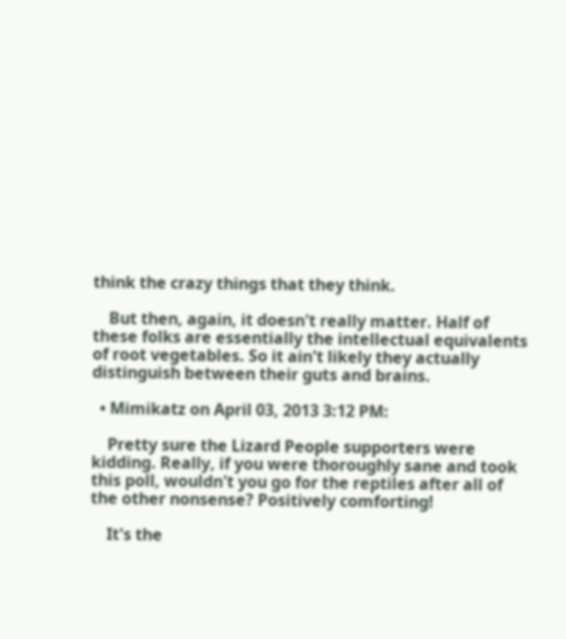think the crazy things that they think.

    But then, again, it doesn't really matter. Half of these folks are essentially the intellectual equivalents of root vegetables. So it ain't likely they actually distinguish between their guts and brains.

  • Mimikatz on April 03, 2013 3:12 PM:

    Pretty sure the Lizard People supporters were kidding. Really, if you were thoroughly sane and took this poll, wouldn't you go for the reptiles after all of the other nonsense? Positively comforting!

    It's the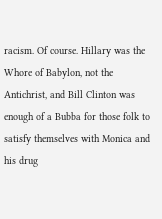racism. Of course. Hillary was the Whore of Babylon, not the Antichrist, and Bill Clinton was enough of a Bubba for those folk to satisfy themselves with Monica and his drug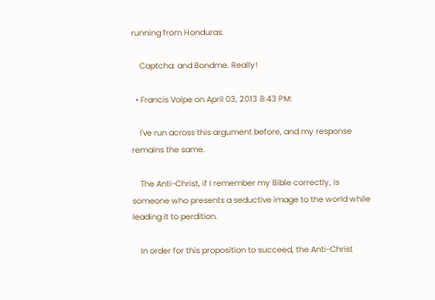running from Honduras.

    Captcha: and Bondme. Really!

  • Francis Volpe on April 03, 2013 8:43 PM:

    I've run across this argument before, and my response remains the same.

    The Anti-Christ, if I remember my Bible correctly, is someone who presents a seductive image to the world while leading it to perdition.

    In order for this proposition to succeed, the Anti-Christ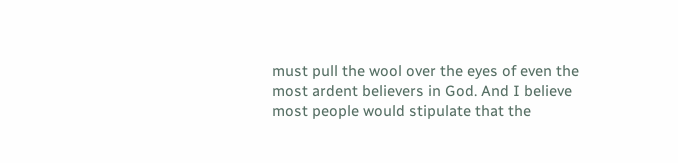must pull the wool over the eyes of even the most ardent believers in God. And I believe most people would stipulate that the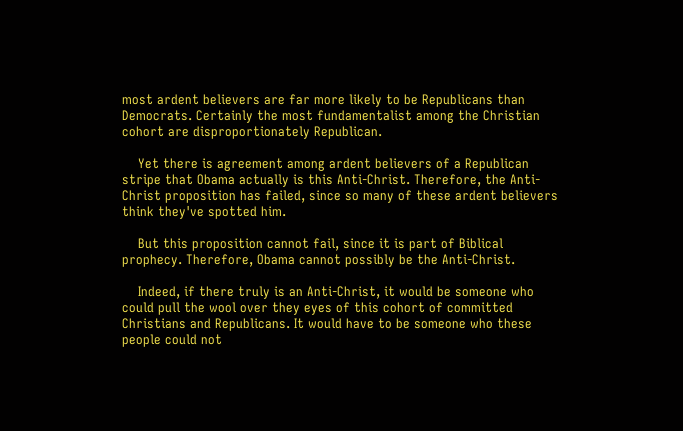most ardent believers are far more likely to be Republicans than Democrats. Certainly the most fundamentalist among the Christian cohort are disproportionately Republican.

    Yet there is agreement among ardent believers of a Republican stripe that Obama actually is this Anti-Christ. Therefore, the Anti-Christ proposition has failed, since so many of these ardent believers think they've spotted him.

    But this proposition cannot fail, since it is part of Biblical prophecy. Therefore, Obama cannot possibly be the Anti-Christ.

    Indeed, if there truly is an Anti-Christ, it would be someone who could pull the wool over they eyes of this cohort of committed Christians and Republicans. It would have to be someone who these people could not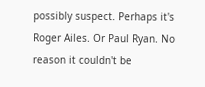possibly suspect. Perhaps it's Roger Ailes. Or Paul Ryan. No reason it couldn't be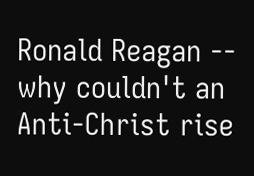Ronald Reagan -- why couldn't an Anti-Christ rise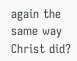again the same way Christ did?